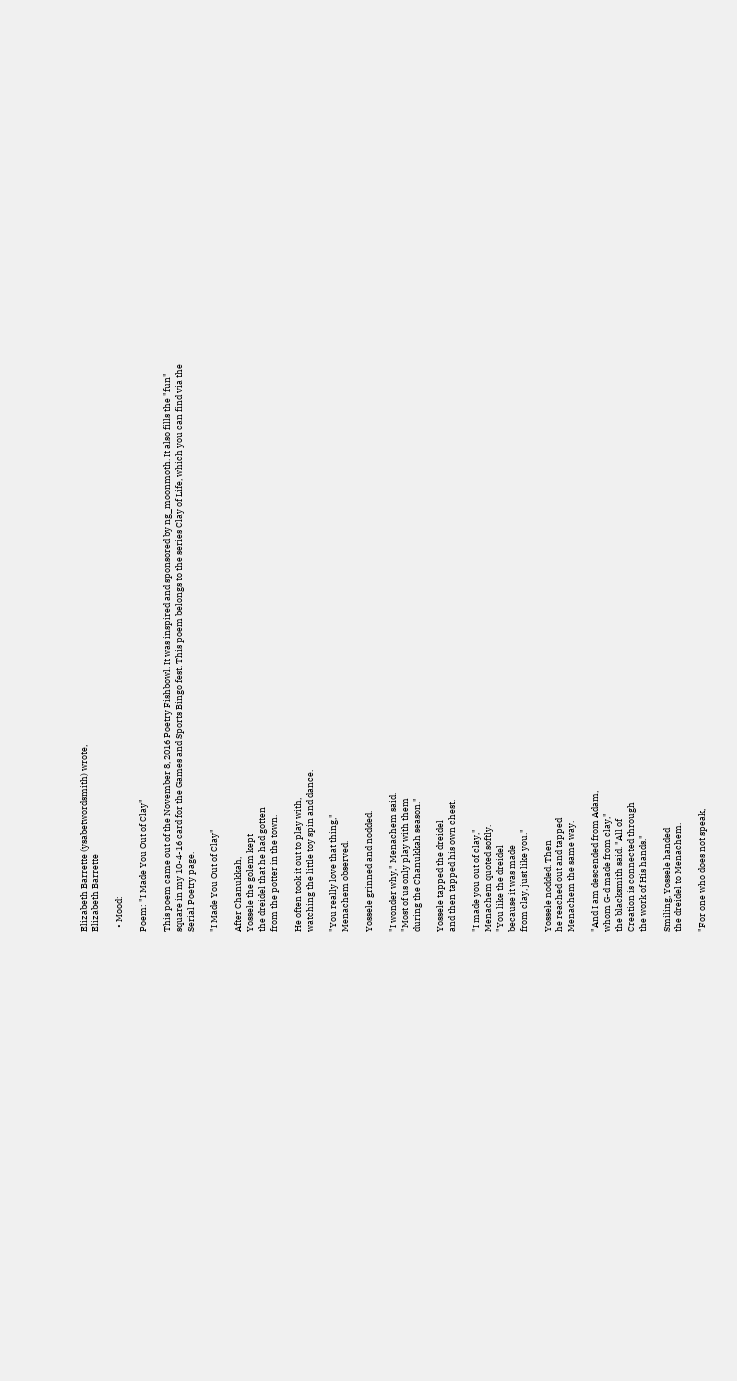Elizabeth Barrette (ysabetwordsmith) wrote,
Elizabeth Barrette

  • Mood:

Poem: "I Made You Out of Clay"

This poem came out of the November 8, 2016 Poetry Fishbowl. It was inspired and sponsored by ng_moonmoth. It also fills the "fun" square in my 10-4-16 card for the Games and Sports Bingo fest. This poem belongs to the series Clay of Life, which you can find via the Serial Poetry page.

"I Made You Out of Clay"

After Chanukkah,
Yossele the golem kept
the dreidel that he had gotten
from the potter in the town.

He often took it out to play with,
watching the little toy spin and dance.

"You really love that thing,"
Menachem observed.

Yossele grinned and nodded.

"I wonder why," Menachem said.
"Most of us only play with them
during the Chanukkah season."

Yossele tapped the dreidel
and then tapped his own chest.

"I made you out of clay,"
Menachem quoted softly.
"You like the dreidel
because it was made
from clay, just like you."

Yossele nodded. Then
he reached out and tapped
Menachem the same way.

"And I am descended from Adam,
whom G-d made from clay,"
the blacksmith said. "All of
Creation is connected through
the work of His hands."

Smiling, Yossele handed
the dreidel to Menachem.

"For one who does not speak,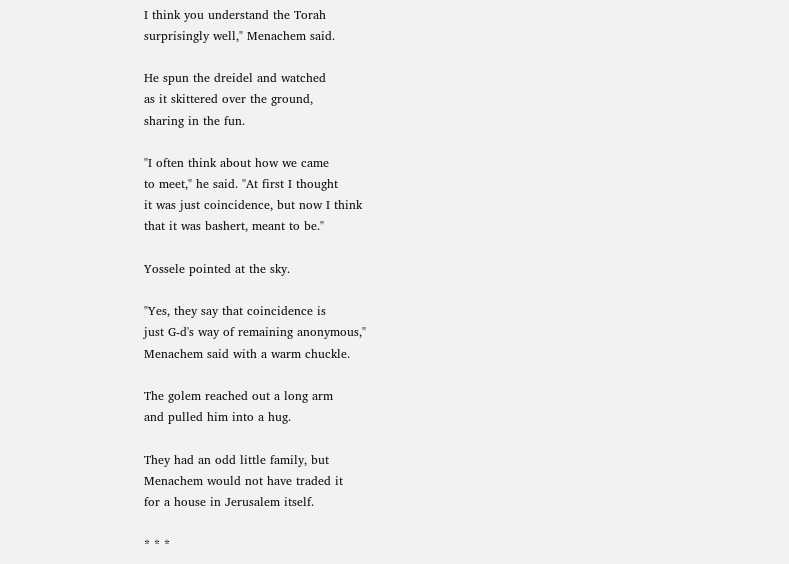I think you understand the Torah
surprisingly well," Menachem said.

He spun the dreidel and watched
as it skittered over the ground,
sharing in the fun.

"I often think about how we came
to meet," he said. "At first I thought
it was just coincidence, but now I think
that it was bashert, meant to be."

Yossele pointed at the sky.

"Yes, they say that coincidence is
just G-d's way of remaining anonymous,"
Menachem said with a warm chuckle.

The golem reached out a long arm
and pulled him into a hug.

They had an odd little family, but
Menachem would not have traded it
for a house in Jerusalem itself.

* * *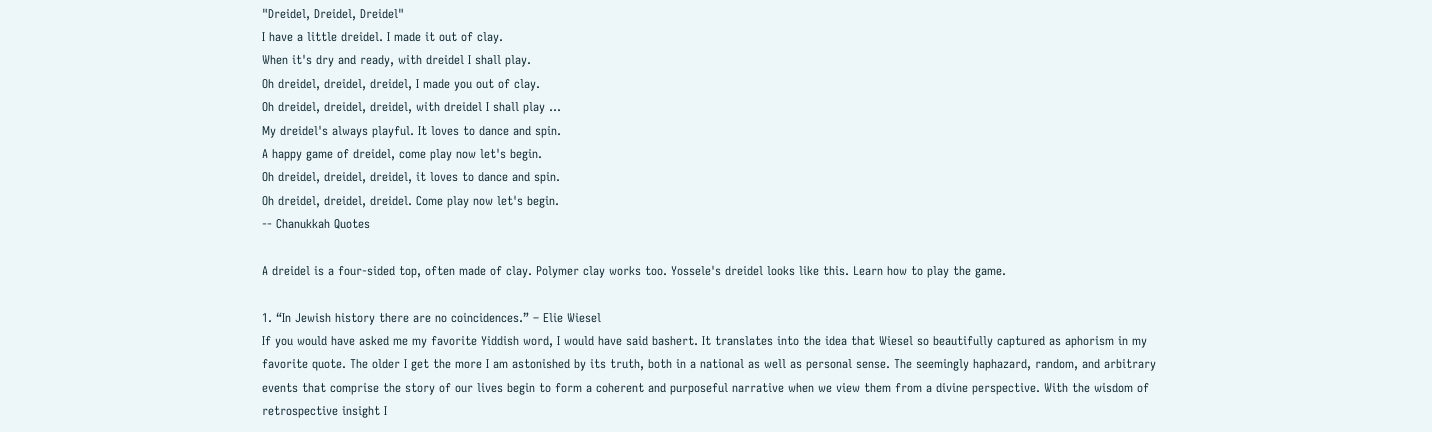"Dreidel, Dreidel, Dreidel"
I have a little dreidel. I made it out of clay.
When it's dry and ready, with dreidel I shall play.
Oh dreidel, dreidel, dreidel, I made you out of clay.
Oh dreidel, dreidel, dreidel, with dreidel I shall play …
My dreidel's always playful. It loves to dance and spin.
A happy game of dreidel, come play now let's begin.
Oh dreidel, dreidel, dreidel, it loves to dance and spin.
Oh dreidel, dreidel, dreidel. Come play now let's begin.
-- Chanukkah Quotes

A dreidel is a four-sided top, often made of clay. Polymer clay works too. Yossele's dreidel looks like this. Learn how to play the game.

1. “In Jewish history there are no coincidences.” – Elie Wiesel
If you would have asked me my favorite Yiddish word, I would have said bashert. It translates into the idea that Wiesel so beautifully captured as aphorism in my favorite quote. The older I get the more I am astonished by its truth, both in a national as well as personal sense. The seemingly haphazard, random, and arbitrary events that comprise the story of our lives begin to form a coherent and purposeful narrative when we view them from a divine perspective. With the wisdom of retrospective insight I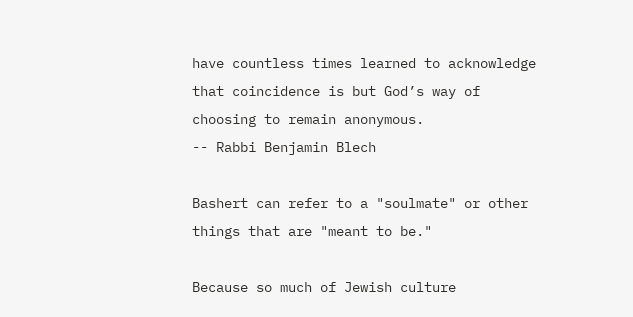have countless times learned to acknowledge that coincidence is but God’s way of choosing to remain anonymous.
-- Rabbi Benjamin Blech

Bashert can refer to a "soulmate" or other things that are "meant to be."

Because so much of Jewish culture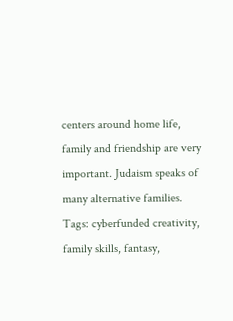centers around home life, family and friendship are very important. Judaism speaks of many alternative families.
Tags: cyberfunded creativity, family skills, fantasy,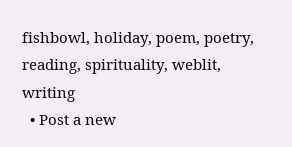fishbowl, holiday, poem, poetry, reading, spirituality, weblit, writing
  • Post a new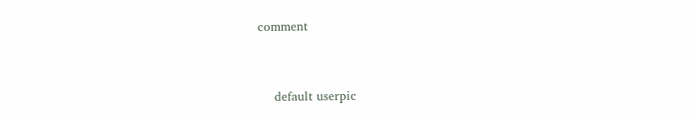comment


    default userpic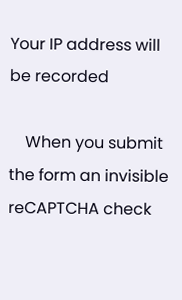Your IP address will be recorded

    When you submit the form an invisible reCAPTCHA check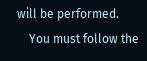will be performed.
    You must follow the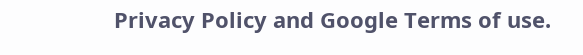Privacy Policy and Google Terms of use.